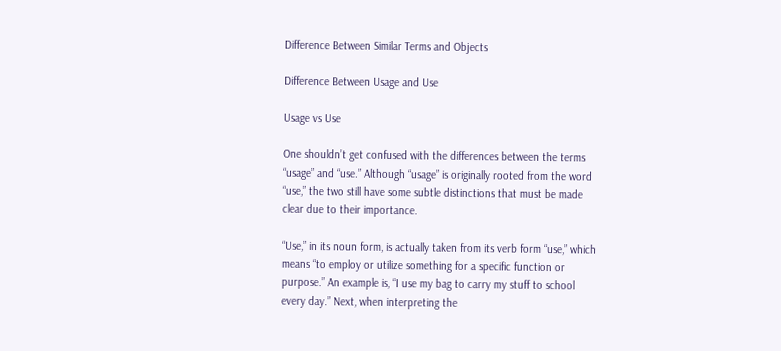Difference Between Similar Terms and Objects

Difference Between Usage and Use

Usage vs Use

One shouldn’t get confused with the differences between the terms “usage” and “use.” Although “usage” is originally rooted from the word “use,” the two still have some subtle distinctions that must be made clear due to their importance.

“Use,” in its noun form, is actually taken from its verb form “use,” which means “to employ or utilize something for a specific function or purpose.” An example is, “I use my bag to carry my stuff to school every day.” Next, when interpreting the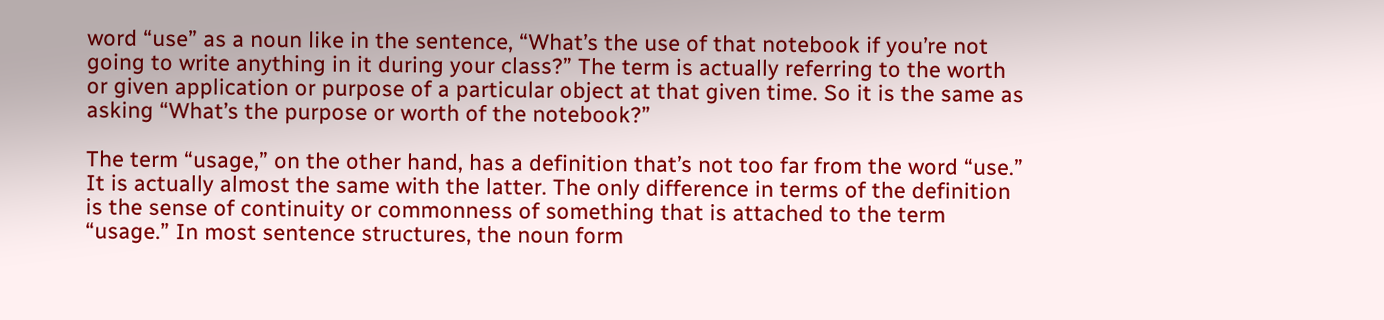word “use” as a noun like in the sentence, “What’s the use of that notebook if you’re not going to write anything in it during your class?” The term is actually referring to the worth or given application or purpose of a particular object at that given time. So it is the same as asking “What’s the purpose or worth of the notebook?”

The term “usage,” on the other hand, has a definition that’s not too far from the word “use.” It is actually almost the same with the latter. The only difference in terms of the definition is the sense of continuity or commonness of something that is attached to the term “usage.” In most sentence structures, the noun form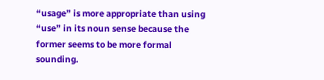“usage” is more appropriate than using “use” in its noun sense because the former seems to be more formal sounding.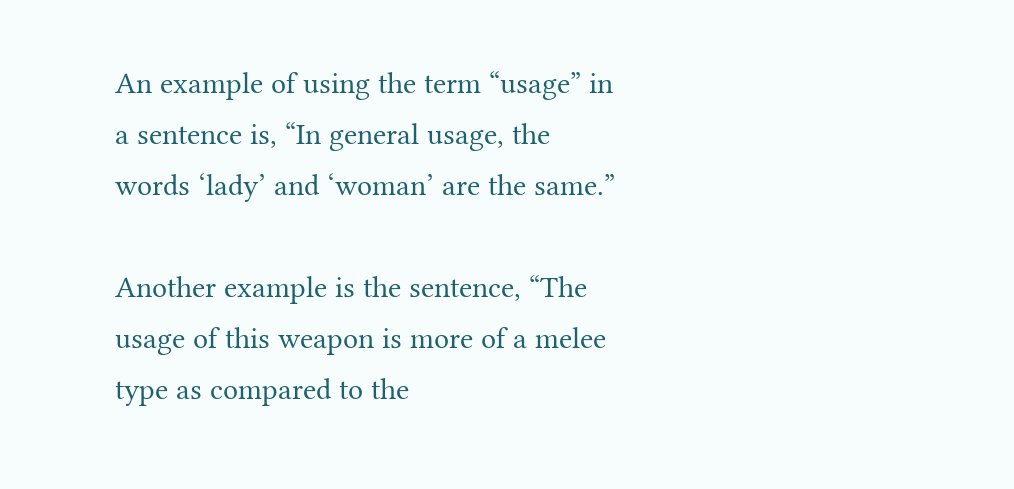An example of using the term “usage” in a sentence is, “In general usage, the words ‘lady’ and ‘woman’ are the same.”

Another example is the sentence, “The usage of this weapon is more of a melee type as compared to the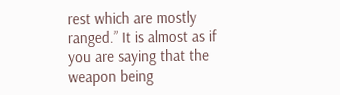rest which are mostly ranged.” It is almost as if you are saying that the weapon being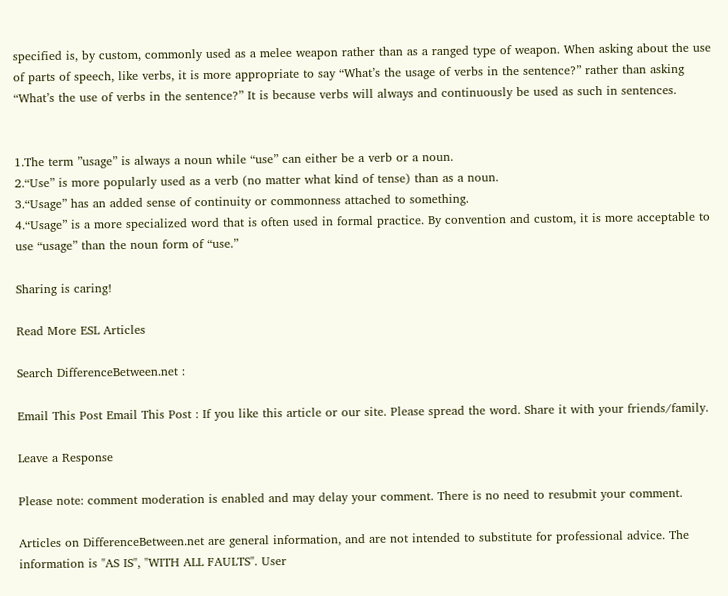specified is, by custom, commonly used as a melee weapon rather than as a ranged type of weapon. When asking about the use of parts of speech, like verbs, it is more appropriate to say “What’s the usage of verbs in the sentence?” rather than asking “What’s the use of verbs in the sentence?” It is because verbs will always and continuously be used as such in sentences.


1.The term ”usage” is always a noun while “use” can either be a verb or a noun.
2.“Use” is more popularly used as a verb (no matter what kind of tense) than as a noun.
3.“Usage” has an added sense of continuity or commonness attached to something.
4.“Usage” is a more specialized word that is often used in formal practice. By convention and custom, it is more acceptable to use “usage” than the noun form of “use.”

Sharing is caring!

Read More ESL Articles

Search DifferenceBetween.net :

Email This Post Email This Post : If you like this article or our site. Please spread the word. Share it with your friends/family.

Leave a Response

Please note: comment moderation is enabled and may delay your comment. There is no need to resubmit your comment.

Articles on DifferenceBetween.net are general information, and are not intended to substitute for professional advice. The information is "AS IS", "WITH ALL FAULTS". User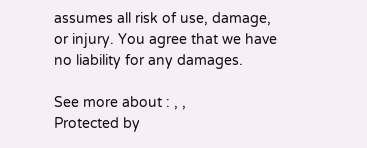assumes all risk of use, damage, or injury. You agree that we have no liability for any damages.

See more about : , ,
Protected by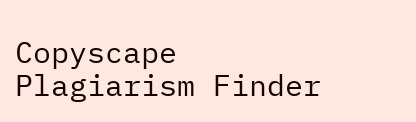Copyscape Plagiarism Finder